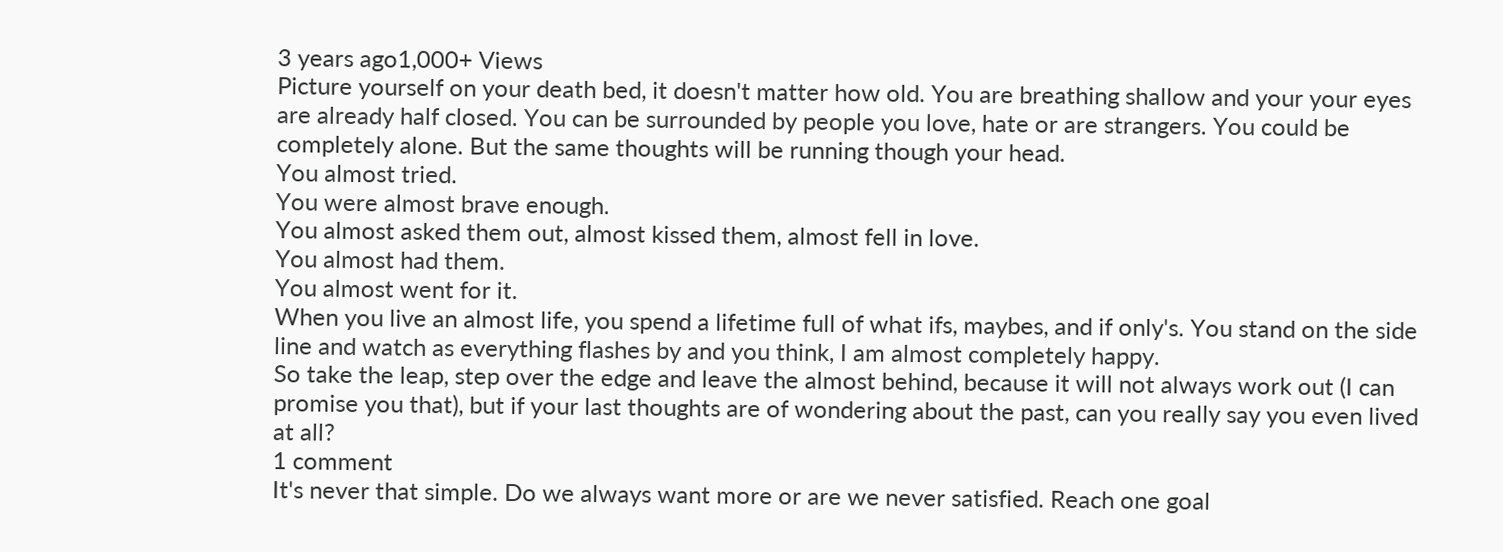3 years ago1,000+ Views
Picture yourself on your death bed, it doesn't matter how old. You are breathing shallow and your your eyes are already half closed. You can be surrounded by people you love, hate or are strangers. You could be completely alone. But the same thoughts will be running though your head.
You almost tried.
You were almost brave enough.
You almost asked them out, almost kissed them, almost fell in love.
You almost had them.
You almost went for it.
When you live an almost life, you spend a lifetime full of what ifs, maybes, and if only's. You stand on the side line and watch as everything flashes by and you think, I am almost completely happy.
So take the leap, step over the edge and leave the almost behind, because it will not always work out (I can promise you that), but if your last thoughts are of wondering about the past, can you really say you even lived at all?
1 comment
It's never that simple. Do we always want more or are we never satisfied. Reach one goal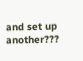and set up another???